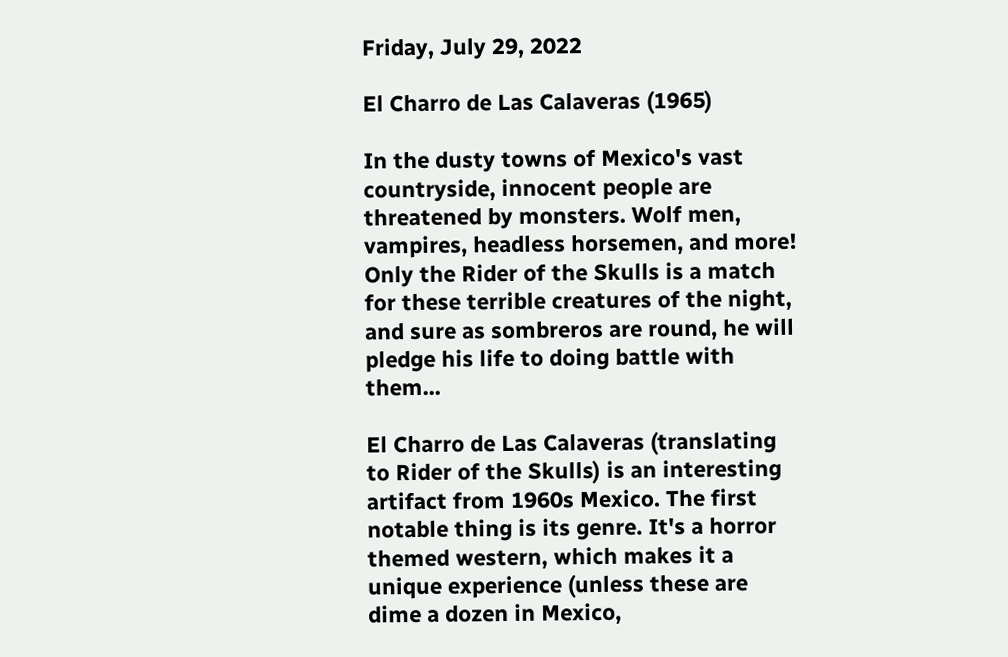Friday, July 29, 2022

El Charro de Las Calaveras (1965)

In the dusty towns of Mexico's vast countryside, innocent people are threatened by monsters. Wolf men, vampires, headless horsemen, and more! Only the Rider of the Skulls is a match for these terrible creatures of the night, and sure as sombreros are round, he will pledge his life to doing battle with them...

El Charro de Las Calaveras (translating to Rider of the Skulls) is an interesting artifact from 1960s Mexico. The first notable thing is its genre. It's a horror themed western, which makes it a unique experience (unless these are dime a dozen in Mexico,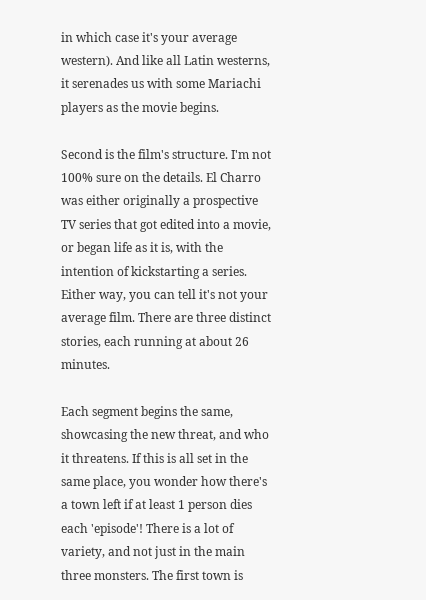in which case it's your average western). And like all Latin westerns, it serenades us with some Mariachi players as the movie begins.

Second is the film's structure. I'm not 100% sure on the details. El Charro was either originally a prospective TV series that got edited into a movie, or began life as it is, with the intention of kickstarting a series. Either way, you can tell it's not your average film. There are three distinct stories, each running at about 26 minutes.

Each segment begins the same, showcasing the new threat, and who it threatens. If this is all set in the same place, you wonder how there's a town left if at least 1 person dies each 'episode'! There is a lot of variety, and not just in the main three monsters. The first town is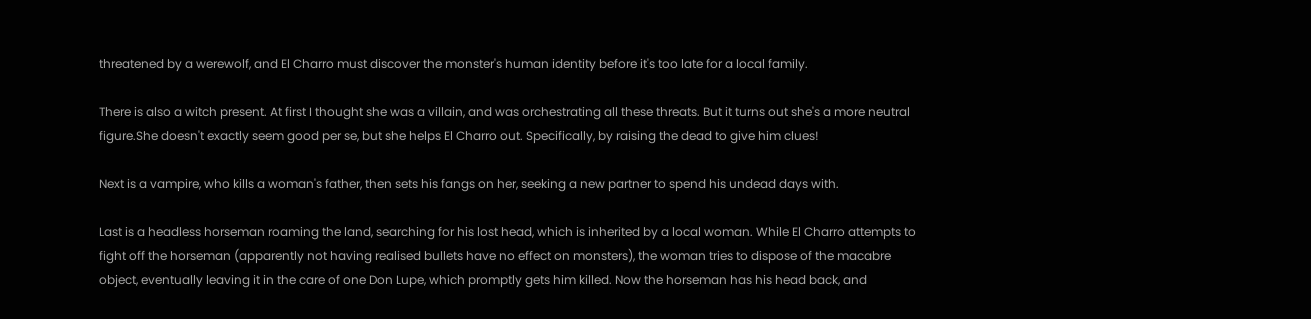threatened by a werewolf, and El Charro must discover the monster's human identity before it's too late for a local family.

There is also a witch present. At first I thought she was a villain, and was orchestrating all these threats. But it turns out she's a more neutral figure.She doesn't exactly seem good per se, but she helps El Charro out. Specifically, by raising the dead to give him clues!

Next is a vampire, who kills a woman's father, then sets his fangs on her, seeking a new partner to spend his undead days with.

Last is a headless horseman roaming the land, searching for his lost head, which is inherited by a local woman. While El Charro attempts to fight off the horseman (apparently not having realised bullets have no effect on monsters), the woman tries to dispose of the macabre object, eventually leaving it in the care of one Don Lupe, which promptly gets him killed. Now the horseman has his head back, and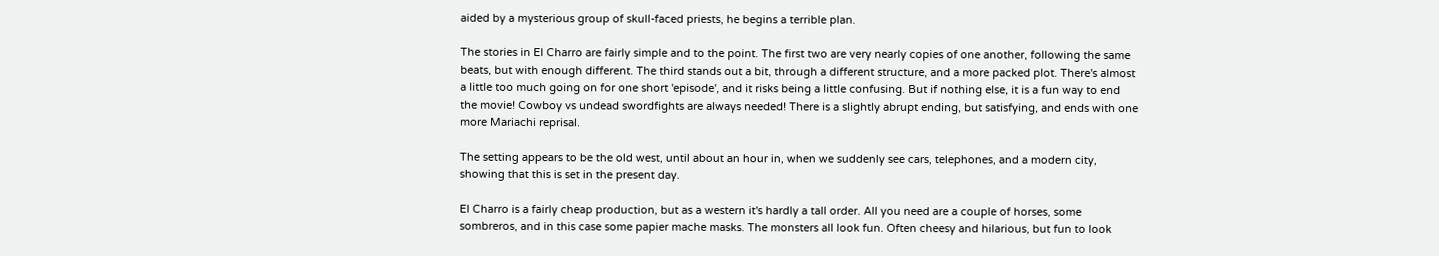aided by a mysterious group of skull-faced priests, he begins a terrible plan.

The stories in El Charro are fairly simple and to the point. The first two are very nearly copies of one another, following the same beats, but with enough different. The third stands out a bit, through a different structure, and a more packed plot. There's almost a little too much going on for one short 'episode', and it risks being a little confusing. But if nothing else, it is a fun way to end the movie! Cowboy vs undead swordfights are always needed! There is a slightly abrupt ending, but satisfying, and ends with one more Mariachi reprisal.

The setting appears to be the old west, until about an hour in, when we suddenly see cars, telephones, and a modern city, showing that this is set in the present day.

El Charro is a fairly cheap production, but as a western it's hardly a tall order. All you need are a couple of horses, some sombreros, and in this case some papier mache masks. The monsters all look fun. Often cheesy and hilarious, but fun to look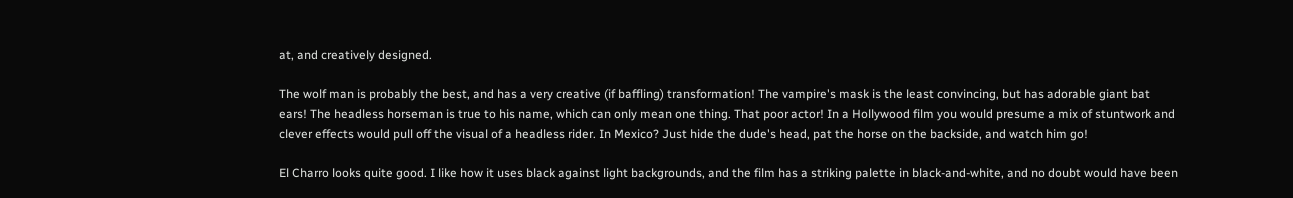at, and creatively designed.

The wolf man is probably the best, and has a very creative (if baffling) transformation! The vampire's mask is the least convincing, but has adorable giant bat ears! The headless horseman is true to his name, which can only mean one thing. That poor actor! In a Hollywood film you would presume a mix of stuntwork and clever effects would pull off the visual of a headless rider. In Mexico? Just hide the dude's head, pat the horse on the backside, and watch him go!

El Charro looks quite good. I like how it uses black against light backgrounds, and the film has a striking palette in black-and-white, and no doubt would have been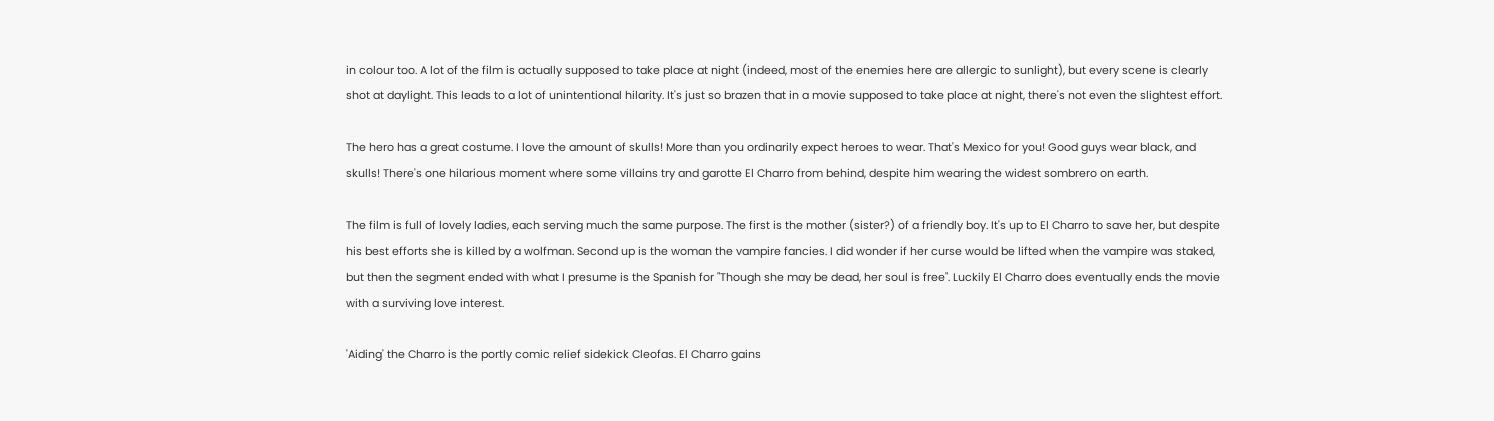in colour too. A lot of the film is actually supposed to take place at night (indeed, most of the enemies here are allergic to sunlight), but every scene is clearly shot at daylight. This leads to a lot of unintentional hilarity. It's just so brazen that in a movie supposed to take place at night, there's not even the slightest effort.

The hero has a great costume. I love the amount of skulls! More than you ordinarily expect heroes to wear. That's Mexico for you! Good guys wear black, and skulls! There's one hilarious moment where some villains try and garotte El Charro from behind, despite him wearing the widest sombrero on earth.

The film is full of lovely ladies, each serving much the same purpose. The first is the mother (sister?) of a friendly boy. It's up to El Charro to save her, but despite his best efforts she is killed by a wolfman. Second up is the woman the vampire fancies. I did wonder if her curse would be lifted when the vampire was staked, but then the segment ended with what I presume is the Spanish for "Though she may be dead, her soul is free". Luckily El Charro does eventually ends the movie with a surviving love interest.

'Aiding' the Charro is the portly comic relief sidekick Cleofas. El Charro gains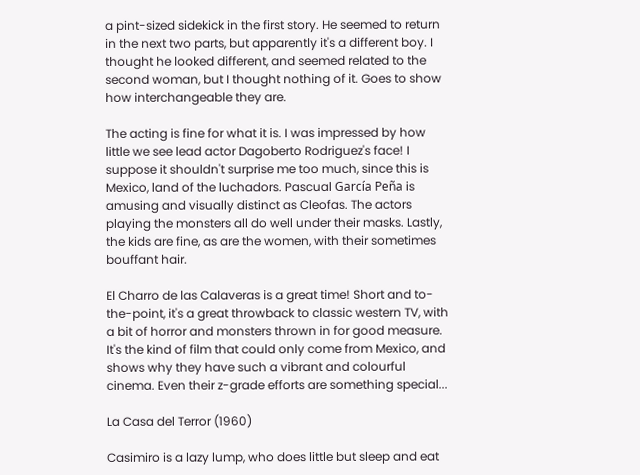a pint-sized sidekick in the first story. He seemed to return in the next two parts, but apparently it's a different boy. I thought he looked different, and seemed related to the second woman, but I thought nothing of it. Goes to show how interchangeable they are.

The acting is fine for what it is. I was impressed by how little we see lead actor Dagoberto Rodriguez's face! I suppose it shouldn't surprise me too much, since this is Mexico, land of the luchadors. Pascual García Peña is amusing and visually distinct as Cleofas. The actors playing the monsters all do well under their masks. Lastly, the kids are fine, as are the women, with their sometimes bouffant hair.

El Charro de las Calaveras is a great time! Short and to-the-point, it's a great throwback to classic western TV, with a bit of horror and monsters thrown in for good measure. It's the kind of film that could only come from Mexico, and shows why they have such a vibrant and colourful cinema. Even their z-grade efforts are something special...

La Casa del Terror (1960)

Casimiro is a lazy lump, who does little but sleep and eat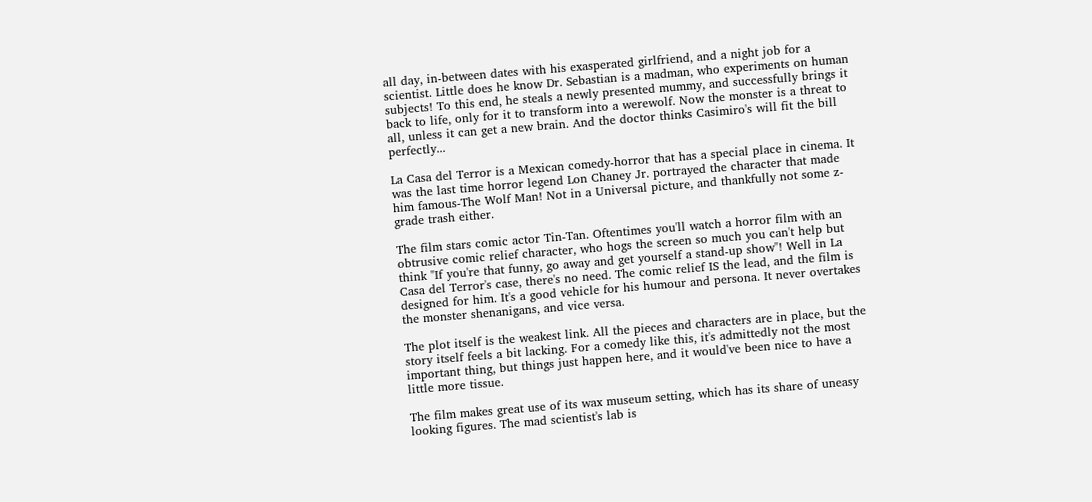all day, in-between dates with his exasperated girlfriend, and a night job for a scientist. Little does he know Dr. Sebastian is a madman, who experiments on human subjects! To this end, he steals a newly presented mummy, and successfully brings it back to life, only for it to transform into a werewolf. Now the monster is a threat to all, unless it can get a new brain. And the doctor thinks Casimiro's will fit the bill perfectly...

La Casa del Terror is a Mexican comedy-horror that has a special place in cinema. It was the last time horror legend Lon Chaney Jr. portrayed the character that made him famous-The Wolf Man! Not in a Universal picture, and thankfully not some z-grade trash either.

The film stars comic actor Tin-Tan. Oftentimes you'll watch a horror film with an obtrusive comic relief character, who hogs the screen so much you can't help but think "If you're that funny, go away and get yourself a stand-up show"! Well in La Casa del Terror's case, there's no need. The comic relief IS the lead, and the film is designed for him. It's a good vehicle for his humour and persona. It never overtakes the monster shenanigans, and vice versa.

The plot itself is the weakest link. All the pieces and characters are in place, but the story itself feels a bit lacking. For a comedy like this, it's admittedly not the most important thing, but things just happen here, and it would've been nice to have a little more tissue.

The film makes great use of its wax museum setting, which has its share of uneasy looking figures. The mad scientist's lab is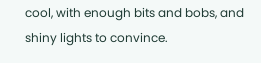cool, with enough bits and bobs, and shiny lights to convince.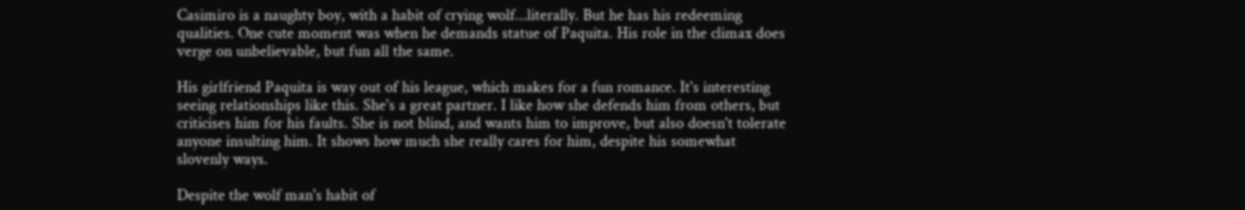Casimiro is a naughty boy, with a habit of crying wolf...literally. But he has his redeeming qualities. One cute moment was when he demands statue of Paquita. His role in the climax does verge on unbelievable, but fun all the same.

His girlfriend Paquita is way out of his league, which makes for a fun romance. It's interesting seeing relationships like this. She's a great partner. I like how she defends him from others, but criticises him for his faults. She is not blind, and wants him to improve, but also doesn't tolerate anyone insulting him. It shows how much she really cares for him, despite his somewhat slovenly ways.

Despite the wolf man's habit of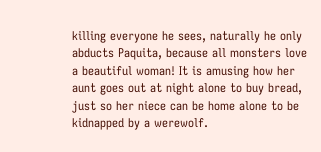killing everyone he sees, naturally he only abducts Paquita, because all monsters love a beautiful woman! It is amusing how her aunt goes out at night alone to buy bread, just so her niece can be home alone to be kidnapped by a werewolf.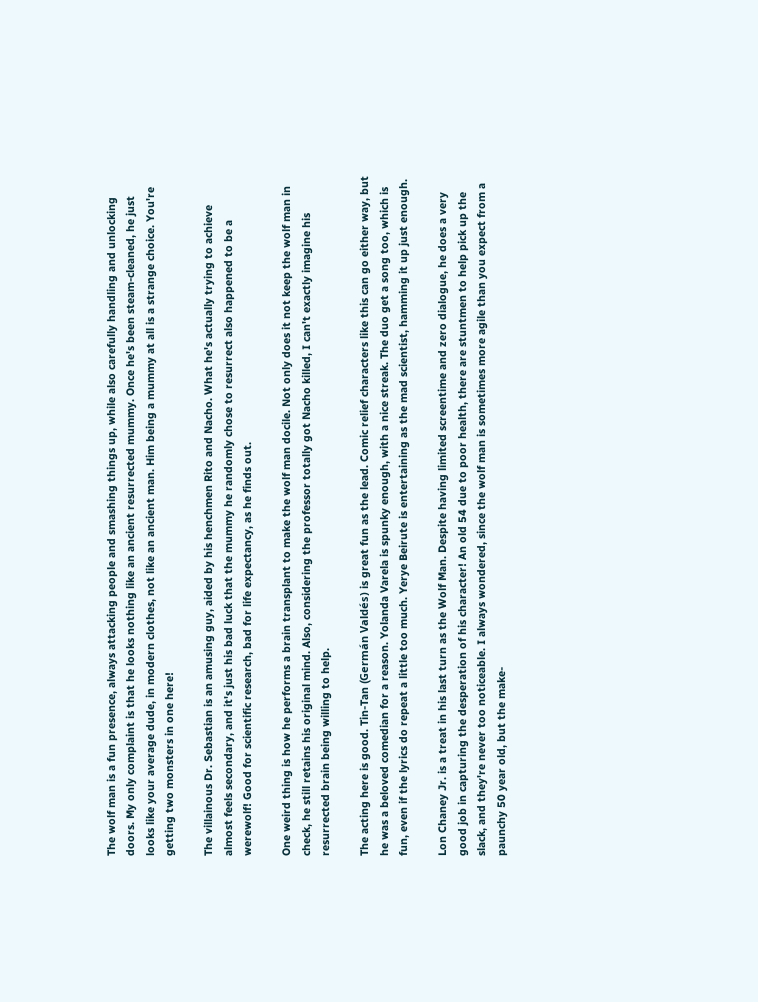The wolf man is a fun presence, always attacking people and smashing things up, while also carefully handling and unlocking doors. My only complaint is that he looks nothing like an ancient resurrected mummy. Once he's been steam-cleaned, he just looks like your average dude, in modern clothes, not like an ancient man. Him being a mummy at all is a strange choice. You're getting two monsters in one here!

The villainous Dr. Sebastian is an amusing guy, aided by his henchmen Rito and Nacho. What he's actually trying to achieve almost feels secondary, and it's just his bad luck that the mummy he randomly chose to resurrect also happened to be a werewolf! Good for scientific research, bad for life expectancy, as he finds out.

One weird thing is how he performs a brain transplant to make the wolf man docile. Not only does it not keep the wolf man in check, he still retains his original mind. Also, considering the professor totally got Nacho killed, I can't exactly imagine his resurrected brain being willing to help.

The acting here is good. Tin-Tan (Germán Valdés) is great fun as the lead. Comic relief characters like this can go either way, but he was a beloved comedian for a reason. Yolanda Varela is spunky enough, with a nice streak. The duo get a song too, which is fun, even if the lyrics do repeat a little too much. Yerye Beirute is entertaining as the mad scientist, hamming it up just enough.

Lon Chaney Jr. is a treat in his last turn as the Wolf Man. Despite having limited screentime and zero dialogue, he does a very good job in capturing the desperation of his character! An old 54 due to poor health, there are stuntmen to help pick up the slack, and they're never too noticeable. I always wondered, since the wolf man is sometimes more agile than you expect from a paunchy 50 year old, but the make-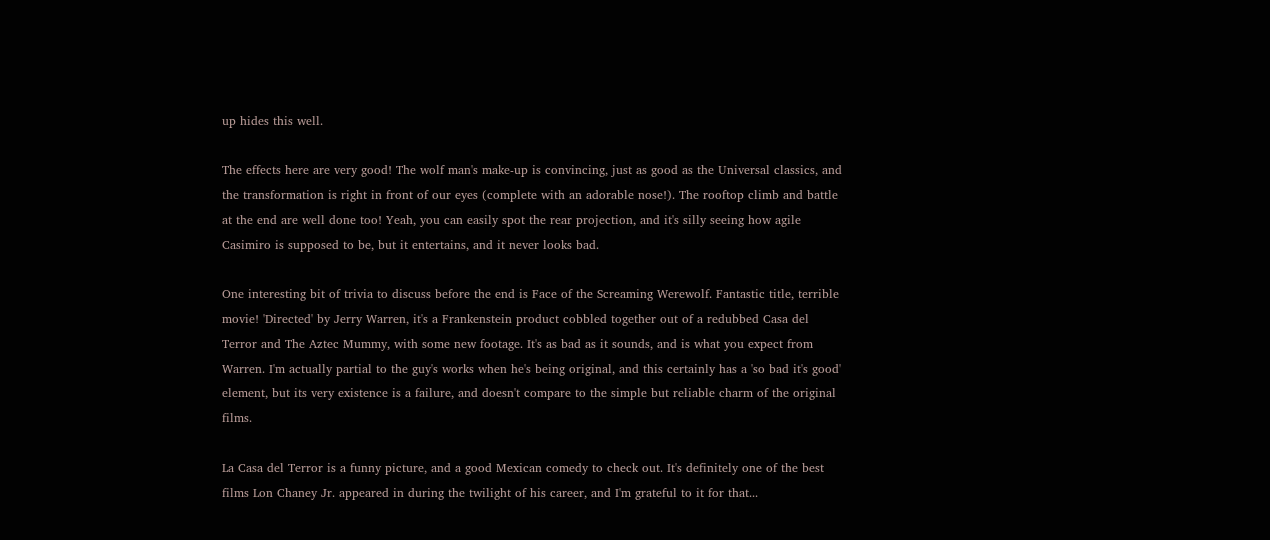up hides this well.

The effects here are very good! The wolf man's make-up is convincing, just as good as the Universal classics, and the transformation is right in front of our eyes (complete with an adorable nose!). The rooftop climb and battle at the end are well done too! Yeah, you can easily spot the rear projection, and it's silly seeing how agile Casimiro is supposed to be, but it entertains, and it never looks bad.

One interesting bit of trivia to discuss before the end is Face of the Screaming Werewolf. Fantastic title, terrible movie! 'Directed' by Jerry Warren, it's a Frankenstein product cobbled together out of a redubbed Casa del Terror and The Aztec Mummy, with some new footage. It's as bad as it sounds, and is what you expect from Warren. I'm actually partial to the guy's works when he's being original, and this certainly has a 'so bad it's good' element, but its very existence is a failure, and doesn't compare to the simple but reliable charm of the original films.

La Casa del Terror is a funny picture, and a good Mexican comedy to check out. It's definitely one of the best films Lon Chaney Jr. appeared in during the twilight of his career, and I'm grateful to it for that...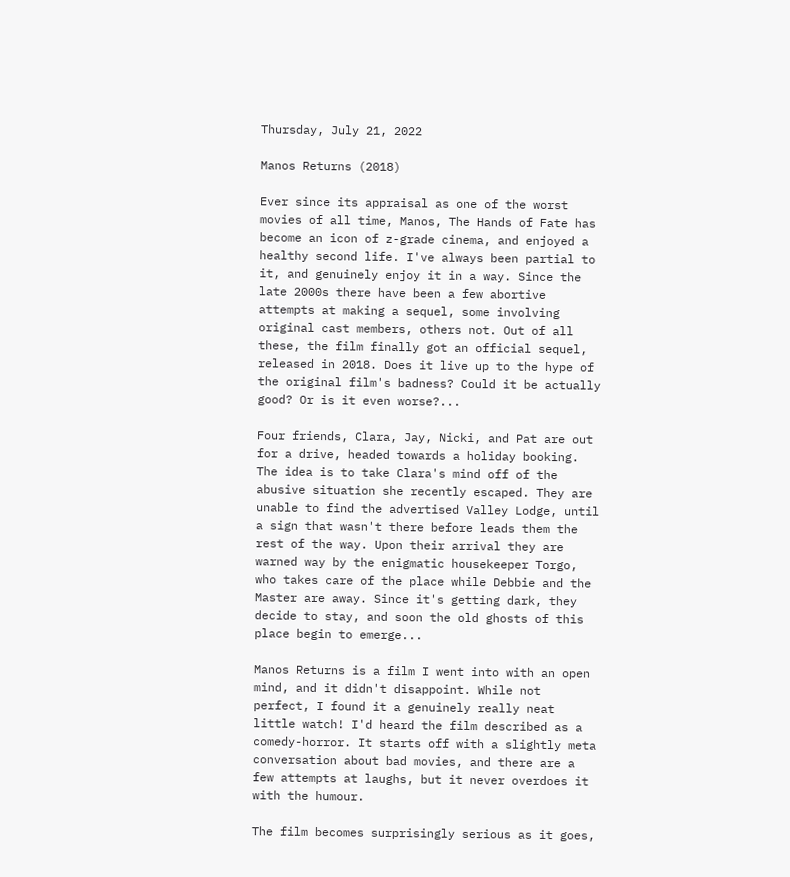Thursday, July 21, 2022

Manos Returns (2018)

Ever since its appraisal as one of the worst movies of all time, Manos, The Hands of Fate has become an icon of z-grade cinema, and enjoyed a healthy second life. I've always been partial to it, and genuinely enjoy it in a way. Since the late 2000s there have been a few abortive attempts at making a sequel, some involving original cast members, others not. Out of all these, the film finally got an official sequel, released in 2018. Does it live up to the hype of the original film's badness? Could it be actually good? Or is it even worse?...

Four friends, Clara, Jay, Nicki, and Pat are out for a drive, headed towards a holiday booking. The idea is to take Clara's mind off of the abusive situation she recently escaped. They are unable to find the advertised Valley Lodge, until a sign that wasn't there before leads them the rest of the way. Upon their arrival they are warned way by the enigmatic housekeeper Torgo, who takes care of the place while Debbie and the Master are away. Since it's getting dark, they decide to stay, and soon the old ghosts of this place begin to emerge...

Manos Returns is a film I went into with an open mind, and it didn't disappoint. While not perfect, I found it a genuinely really neat little watch! I'd heard the film described as a comedy-horror. It starts off with a slightly meta conversation about bad movies, and there are a few attempts at laughs, but it never overdoes it with the humour.

The film becomes surprisingly serious as it goes,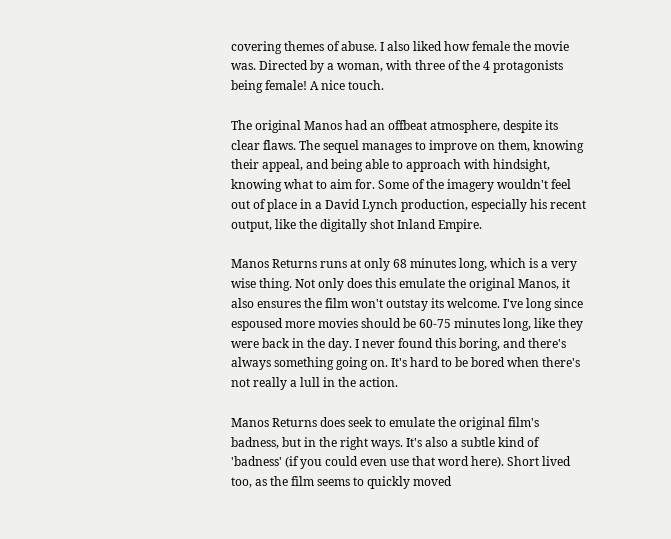covering themes of abuse. I also liked how female the movie was. Directed by a woman, with three of the 4 protagonists being female! A nice touch.

The original Manos had an offbeat atmosphere, despite its clear flaws. The sequel manages to improve on them, knowing their appeal, and being able to approach with hindsight, knowing what to aim for. Some of the imagery wouldn't feel out of place in a David Lynch production, especially his recent output, like the digitally shot Inland Empire.

Manos Returns runs at only 68 minutes long, which is a very wise thing. Not only does this emulate the original Manos, it also ensures the film won't outstay its welcome. I've long since espoused more movies should be 60-75 minutes long, like they were back in the day. I never found this boring, and there's always something going on. It's hard to be bored when there's not really a lull in the action.

Manos Returns does seek to emulate the original film's badness, but in the right ways. It's also a subtle kind of 'badness' (if you could even use that word here). Short lived too, as the film seems to quickly moved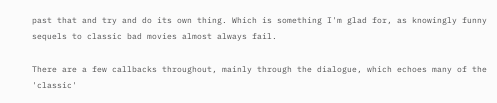past that and try and do its own thing. Which is something I'm glad for, as knowingly funny sequels to classic bad movies almost always fail.

There are a few callbacks throughout, mainly through the dialogue, which echoes many of the 'classic'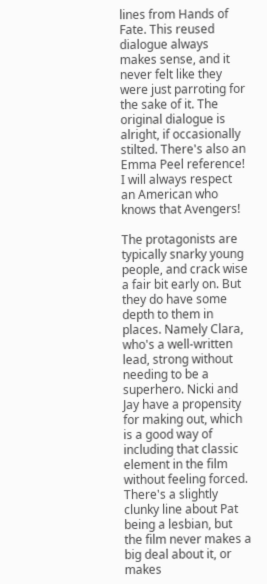lines from Hands of Fate. This reused dialogue always makes sense, and it never felt like they were just parroting for the sake of it. The original dialogue is alright, if occasionally stilted. There's also an Emma Peel reference! I will always respect an American who knows that Avengers!

The protagonists are typically snarky young people, and crack wise a fair bit early on. But they do have some depth to them in places. Namely Clara, who's a well-written lead, strong without needing to be a superhero. Nicki and Jay have a propensity for making out, which is a good way of including that classic element in the film without feeling forced. There's a slightly clunky line about Pat being a lesbian, but the film never makes a big deal about it, or makes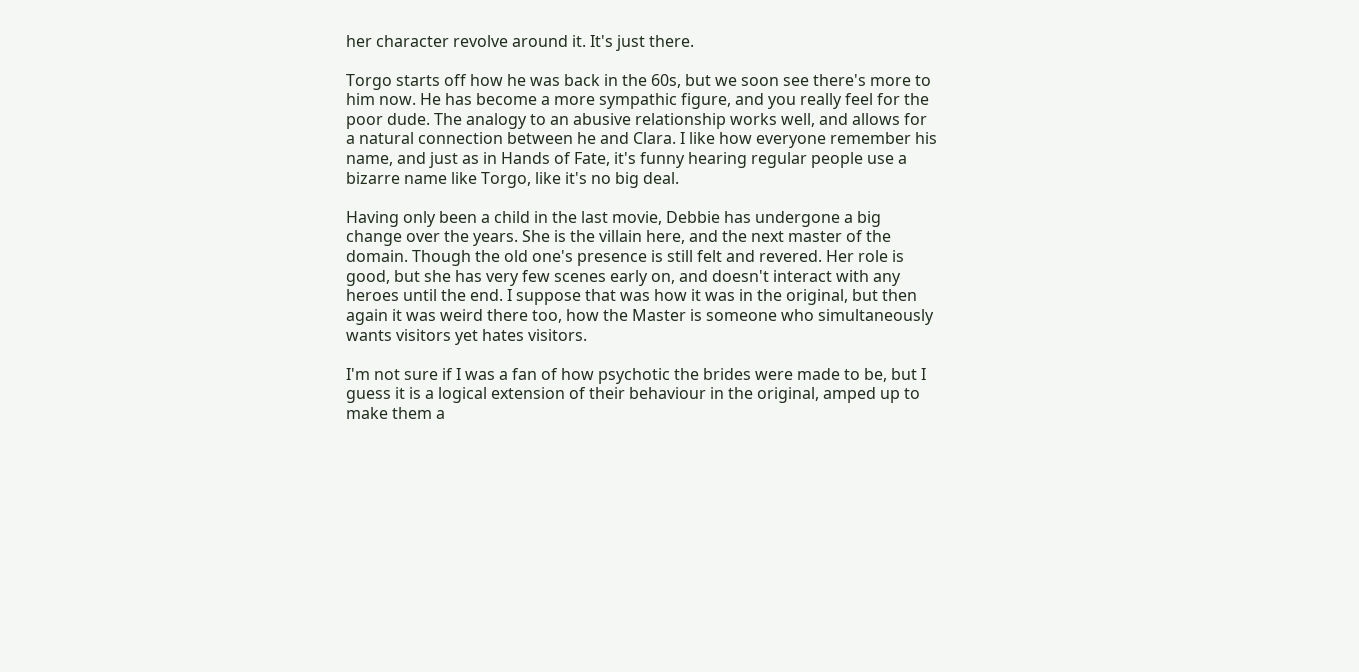her character revolve around it. It's just there.

Torgo starts off how he was back in the 60s, but we soon see there's more to him now. He has become a more sympathic figure, and you really feel for the poor dude. The analogy to an abusive relationship works well, and allows for a natural connection between he and Clara. I like how everyone remember his name, and just as in Hands of Fate, it's funny hearing regular people use a bizarre name like Torgo, like it's no big deal.

Having only been a child in the last movie, Debbie has undergone a big change over the years. She is the villain here, and the next master of the domain. Though the old one's presence is still felt and revered. Her role is good, but she has very few scenes early on, and doesn't interact with any heroes until the end. I suppose that was how it was in the original, but then again it was weird there too, how the Master is someone who simultaneously wants visitors yet hates visitors.

I'm not sure if I was a fan of how psychotic the brides were made to be, but I guess it is a logical extension of their behaviour in the original, amped up to make them a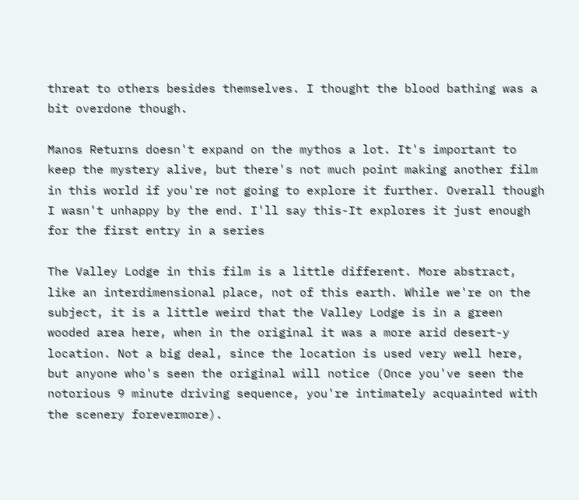threat to others besides themselves. I thought the blood bathing was a bit overdone though.

Manos Returns doesn't expand on the mythos a lot. It's important to keep the mystery alive, but there's not much point making another film in this world if you're not going to explore it further. Overall though I wasn't unhappy by the end. I'll say this-It explores it just enough for the first entry in a series

The Valley Lodge in this film is a little different. More abstract, like an interdimensional place, not of this earth. While we're on the subject, it is a little weird that the Valley Lodge is in a green wooded area here, when in the original it was a more arid desert-y location. Not a big deal, since the location is used very well here, but anyone who's seen the original will notice (Once you've seen the notorious 9 minute driving sequence, you're intimately acquainted with the scenery forevermore).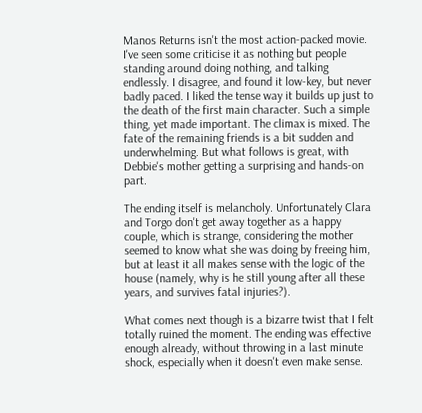Manos Returns isn't the most action-packed movie. I've seen some criticise it as nothing but people standing around doing nothing, and talking endlessly. I disagree, and found it low-key, but never badly paced. I liked the tense way it builds up just to the death of the first main character. Such a simple thing, yet made important. The climax is mixed. The fate of the remaining friends is a bit sudden and underwhelming. But what follows is great, with Debbie's mother getting a surprising and hands-on part.

The ending itself is melancholy. Unfortunately Clara and Torgo don't get away together as a happy couple, which is strange, considering the mother seemed to know what she was doing by freeing him, but at least it all makes sense with the logic of the house (namely, why is he still young after all these years, and survives fatal injuries?).

What comes next though is a bizarre twist that I felt totally ruined the moment. The ending was effective enough already, without throwing in a last minute shock, especially when it doesn't even make sense.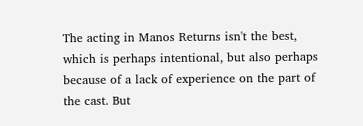The acting in Manos Returns isn't the best, which is perhaps intentional, but also perhaps because of a lack of experience on the part of the cast. But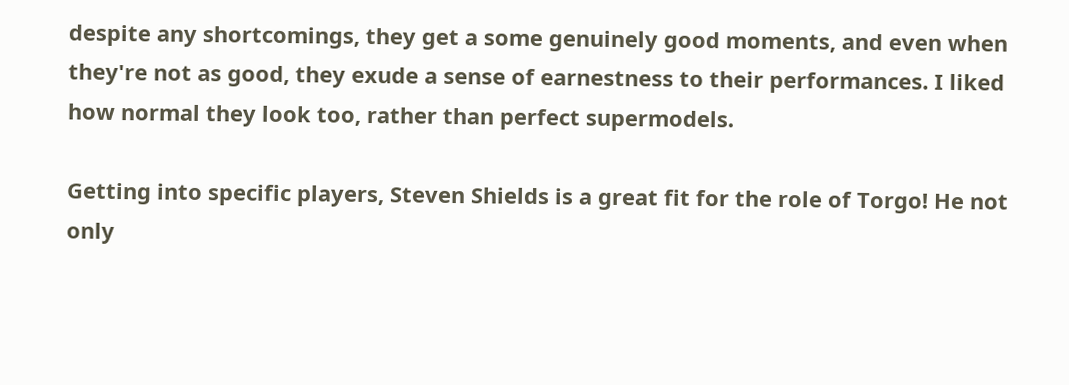despite any shortcomings, they get a some genuinely good moments, and even when they're not as good, they exude a sense of earnestness to their performances. I liked how normal they look too, rather than perfect supermodels.

Getting into specific players, Steven Shields is a great fit for the role of Torgo! He not only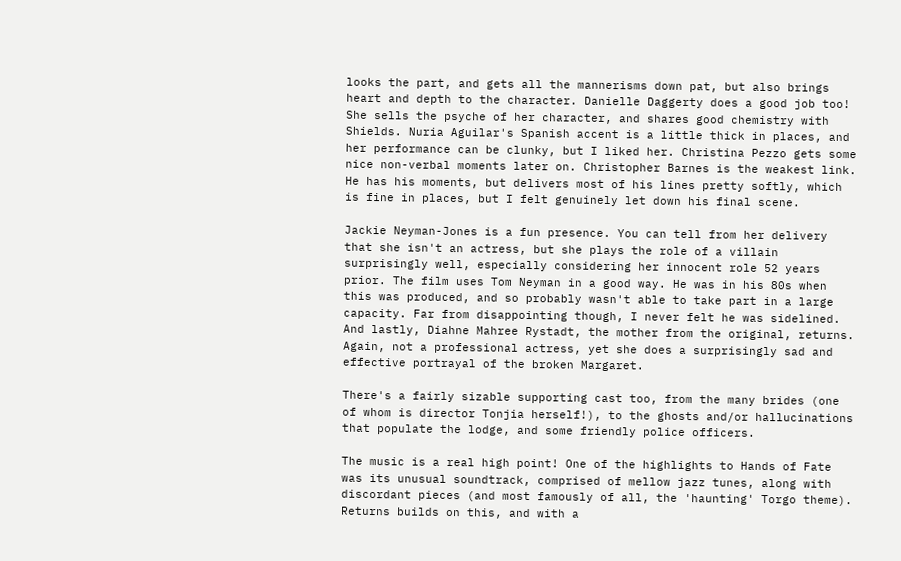looks the part, and gets all the mannerisms down pat, but also brings heart and depth to the character. Danielle Daggerty does a good job too! She sells the psyche of her character, and shares good chemistry with Shields. Nuria Aguilar's Spanish accent is a little thick in places, and her performance can be clunky, but I liked her. Christina Pezzo gets some nice non-verbal moments later on. Christopher Barnes is the weakest link. He has his moments, but delivers most of his lines pretty softly, which is fine in places, but I felt genuinely let down his final scene.

Jackie Neyman-Jones is a fun presence. You can tell from her delivery that she isn't an actress, but she plays the role of a villain surprisingly well, especially considering her innocent role 52 years prior. The film uses Tom Neyman in a good way. He was in his 80s when this was produced, and so probably wasn't able to take part in a large capacity. Far from disappointing though, I never felt he was sidelined. And lastly, Diahne Mahree Rystadt, the mother from the original, returns. Again, not a professional actress, yet she does a surprisingly sad and effective portrayal of the broken Margaret.

There's a fairly sizable supporting cast too, from the many brides (one of whom is director Tonjia herself!), to the ghosts and/or hallucinations that populate the lodge, and some friendly police officers.

The music is a real high point! One of the highlights to Hands of Fate was its unusual soundtrack, comprised of mellow jazz tunes, along with discordant pieces (and most famously of all, the 'haunting' Torgo theme). Returns builds on this, and with a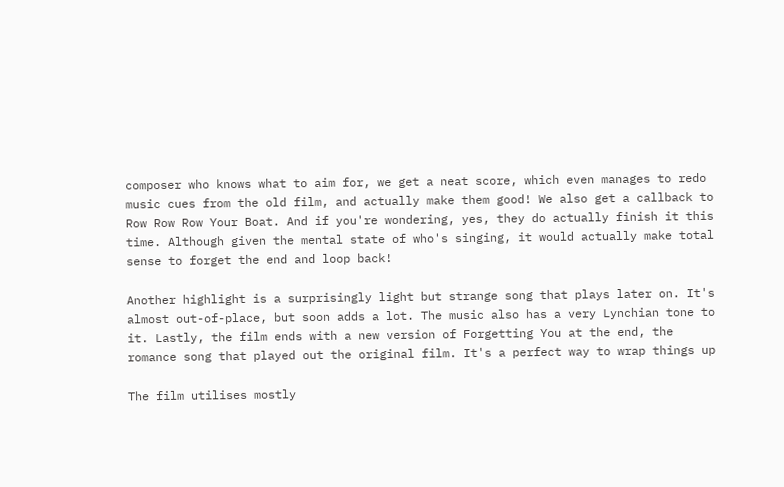composer who knows what to aim for, we get a neat score, which even manages to redo music cues from the old film, and actually make them good! We also get a callback to Row Row Row Your Boat. And if you're wondering, yes, they do actually finish it this time. Although given the mental state of who's singing, it would actually make total sense to forget the end and loop back!

Another highlight is a surprisingly light but strange song that plays later on. It's almost out-of-place, but soon adds a lot. The music also has a very Lynchian tone to it. Lastly, the film ends with a new version of Forgetting You at the end, the romance song that played out the original film. It's a perfect way to wrap things up

The film utilises mostly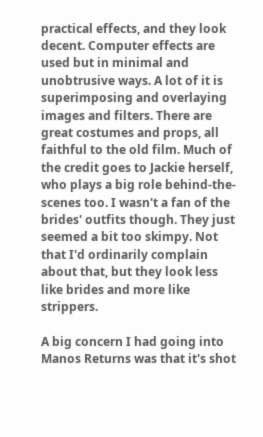practical effects, and they look decent. Computer effects are used but in minimal and unobtrusive ways. A lot of it is superimposing and overlaying images and filters. There are great costumes and props, all faithful to the old film. Much of the credit goes to Jackie herself, who plays a big role behind-the-scenes too. I wasn't a fan of the brides' outfits though. They just seemed a bit too skimpy. Not that I'd ordinarily complain about that, but they look less like brides and more like strippers.

A big concern I had going into Manos Returns was that it's shot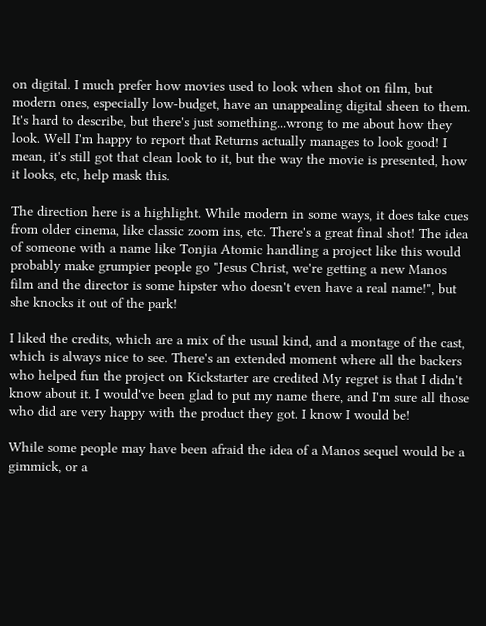on digital. I much prefer how movies used to look when shot on film, but modern ones, especially low-budget, have an unappealing digital sheen to them. It's hard to describe, but there's just something...wrong to me about how they look. Well I'm happy to report that Returns actually manages to look good! I mean, it's still got that clean look to it, but the way the movie is presented, how it looks, etc, help mask this.

The direction here is a highlight. While modern in some ways, it does take cues from older cinema, like classic zoom ins, etc. There's a great final shot! The idea of someone with a name like Tonjia Atomic handling a project like this would probably make grumpier people go "Jesus Christ, we're getting a new Manos film and the director is some hipster who doesn't even have a real name!", but she knocks it out of the park!

I liked the credits, which are a mix of the usual kind, and a montage of the cast, which is always nice to see. There's an extended moment where all the backers who helped fun the project on Kickstarter are credited My regret is that I didn't know about it. I would've been glad to put my name there, and I'm sure all those who did are very happy with the product they got. I know I would be!

While some people may have been afraid the idea of a Manos sequel would be a gimmick, or a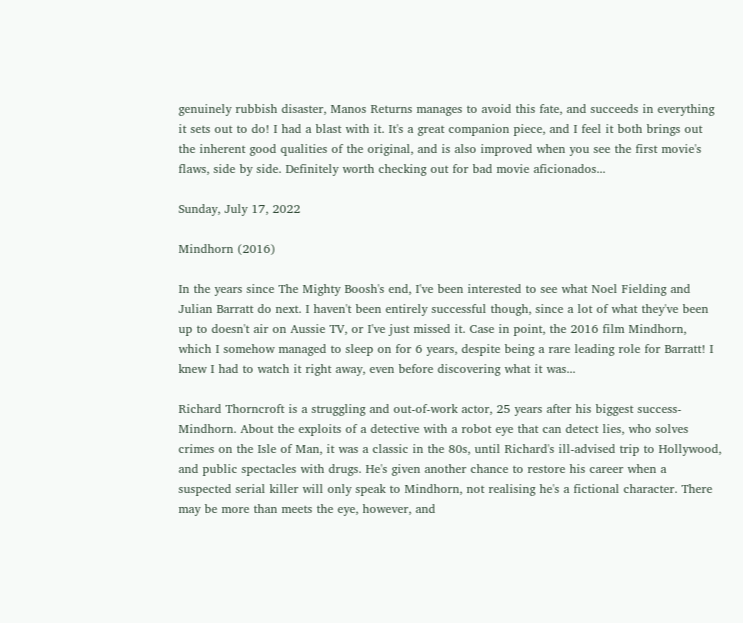genuinely rubbish disaster, Manos Returns manages to avoid this fate, and succeeds in everything it sets out to do! I had a blast with it. It's a great companion piece, and I feel it both brings out the inherent good qualities of the original, and is also improved when you see the first movie's flaws, side by side. Definitely worth checking out for bad movie aficionados...

Sunday, July 17, 2022

Mindhorn (2016)

In the years since The Mighty Boosh's end, I've been interested to see what Noel Fielding and Julian Barratt do next. I haven't been entirely successful though, since a lot of what they've been up to doesn't air on Aussie TV, or I've just missed it. Case in point, the 2016 film Mindhorn, which I somehow managed to sleep on for 6 years, despite being a rare leading role for Barratt! I knew I had to watch it right away, even before discovering what it was...

Richard Thorncroft is a struggling and out-of-work actor, 25 years after his biggest success-Mindhorn. About the exploits of a detective with a robot eye that can detect lies, who solves crimes on the Isle of Man, it was a classic in the 80s, until Richard's ill-advised trip to Hollywood, and public spectacles with drugs. He's given another chance to restore his career when a suspected serial killer will only speak to Mindhorn, not realising he's a fictional character. There may be more than meets the eye, however, and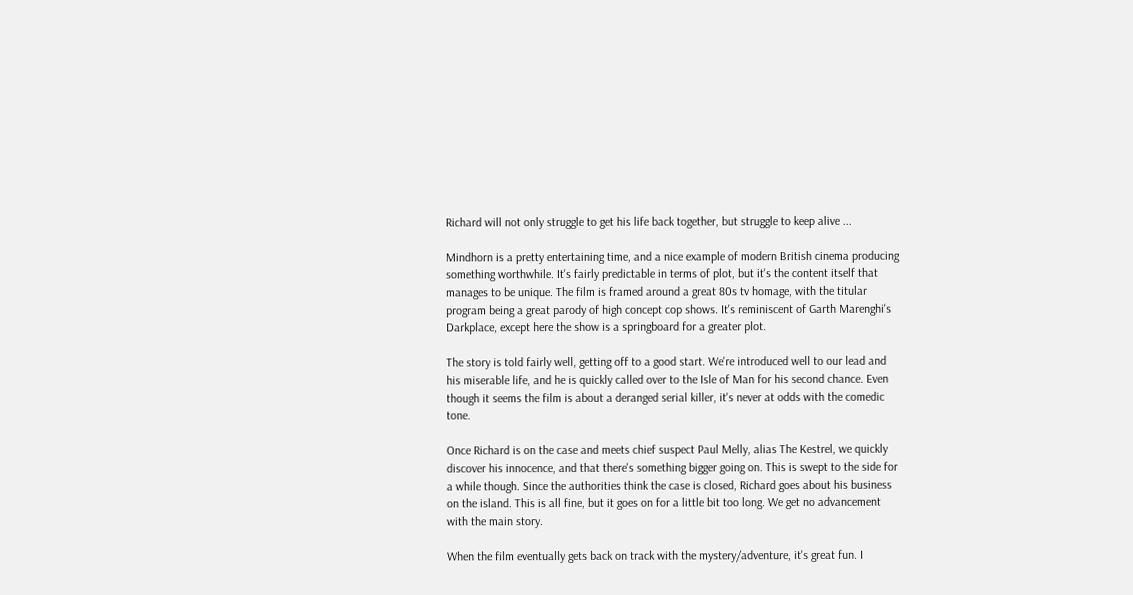Richard will not only struggle to get his life back together, but struggle to keep alive ...

Mindhorn is a pretty entertaining time, and a nice example of modern British cinema producing something worthwhile. It's fairly predictable in terms of plot, but it's the content itself that manages to be unique. The film is framed around a great 80s tv homage, with the titular program being a great parody of high concept cop shows. It's reminiscent of Garth Marenghi's Darkplace, except here the show is a springboard for a greater plot.

The story is told fairly well, getting off to a good start. We're introduced well to our lead and his miserable life, and he is quickly called over to the Isle of Man for his second chance. Even though it seems the film is about a deranged serial killer, it's never at odds with the comedic tone.

Once Richard is on the case and meets chief suspect Paul Melly, alias The Kestrel, we quickly discover his innocence, and that there's something bigger going on. This is swept to the side for a while though. Since the authorities think the case is closed, Richard goes about his business on the island. This is all fine, but it goes on for a little bit too long. We get no advancement with the main story.

When the film eventually gets back on track with the mystery/adventure, it's great fun. I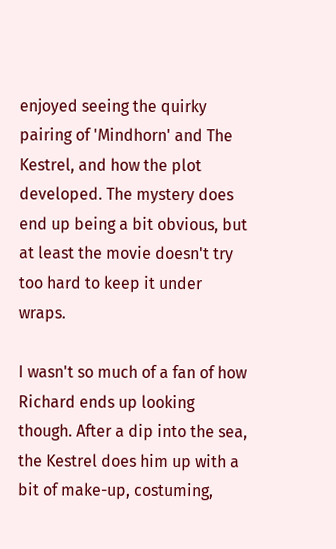enjoyed seeing the quirky pairing of 'Mindhorn' and The Kestrel, and how the plot developed. The mystery does end up being a bit obvious, but at least the movie doesn't try too hard to keep it under wraps.

I wasn't so much of a fan of how Richard ends up looking though. After a dip into the sea, the Kestrel does him up with a bit of make-up, costuming,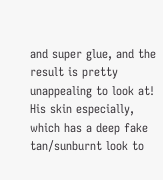and super glue, and the result is pretty unappealing to look at! His skin especially, which has a deep fake tan/sunburnt look to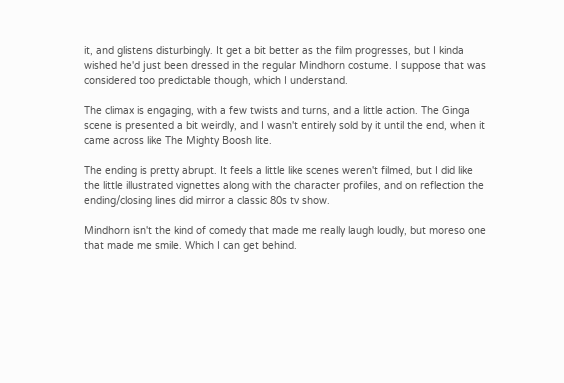it, and glistens disturbingly. It get a bit better as the film progresses, but I kinda wished he'd just been dressed in the regular Mindhorn costume. I suppose that was considered too predictable though, which I understand.

The climax is engaging, with a few twists and turns, and a little action. The Ginga scene is presented a bit weirdly, and I wasn't entirely sold by it until the end, when it came across like The Mighty Boosh lite.

The ending is pretty abrupt. It feels a little like scenes weren't filmed, but I did like the little illustrated vignettes along with the character profiles, and on reflection the ending/closing lines did mirror a classic 80s tv show.

Mindhorn isn't the kind of comedy that made me really laugh loudly, but moreso one that made me smile. Which I can get behind.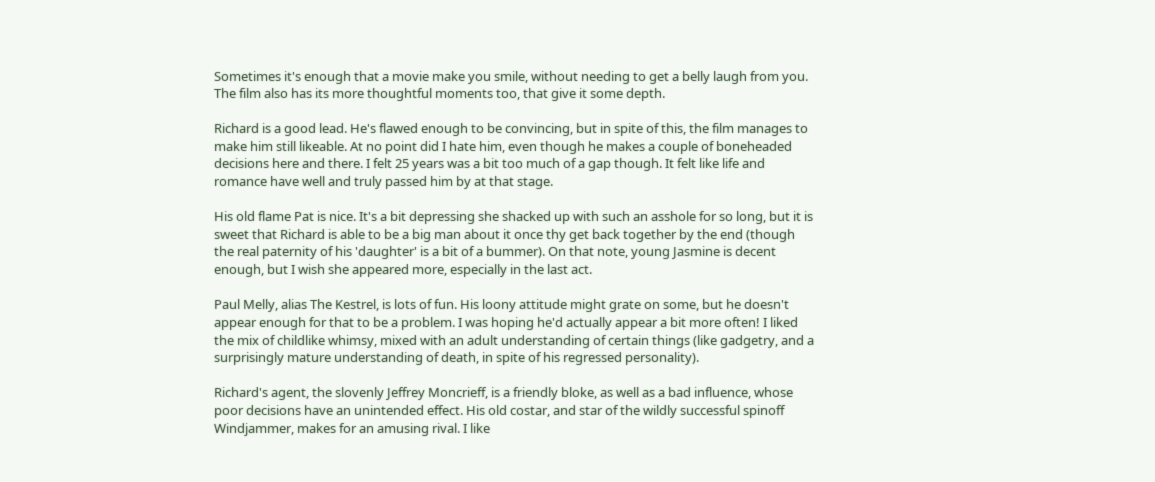Sometimes it's enough that a movie make you smile, without needing to get a belly laugh from you. The film also has its more thoughtful moments too, that give it some depth.

Richard is a good lead. He's flawed enough to be convincing, but in spite of this, the film manages to make him still likeable. At no point did I hate him, even though he makes a couple of boneheaded decisions here and there. I felt 25 years was a bit too much of a gap though. It felt like life and romance have well and truly passed him by at that stage.

His old flame Pat is nice. It's a bit depressing she shacked up with such an asshole for so long, but it is sweet that Richard is able to be a big man about it once thy get back together by the end (though the real paternity of his 'daughter' is a bit of a bummer). On that note, young Jasmine is decent enough, but I wish she appeared more, especially in the last act.

Paul Melly, alias The Kestrel, is lots of fun. His loony attitude might grate on some, but he doesn't appear enough for that to be a problem. I was hoping he'd actually appear a bit more often! I liked the mix of childlike whimsy, mixed with an adult understanding of certain things (like gadgetry, and a surprisingly mature understanding of death, in spite of his regressed personality).

Richard's agent, the slovenly Jeffrey Moncrieff, is a friendly bloke, as well as a bad influence, whose poor decisions have an unintended effect. His old costar, and star of the wildly successful spinoff Windjammer, makes for an amusing rival. I like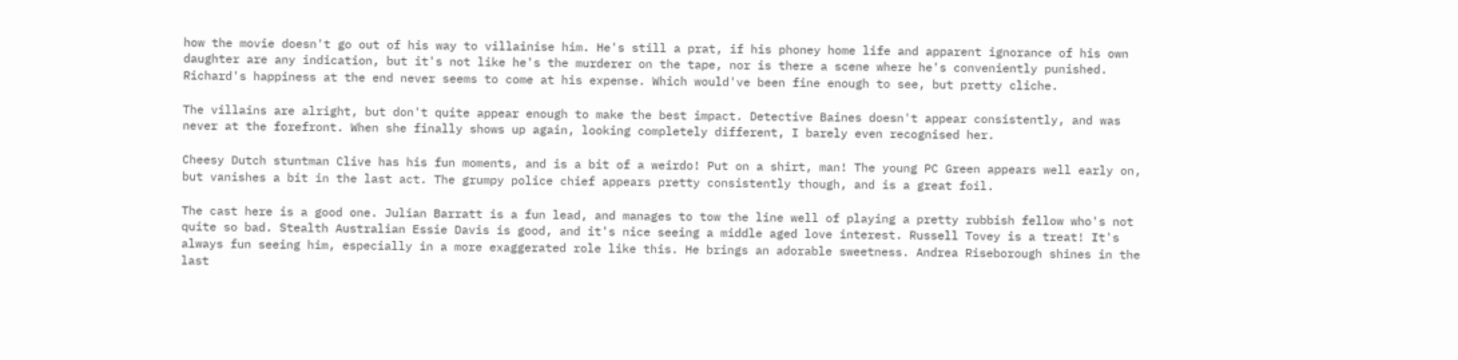how the movie doesn't go out of his way to villainise him. He's still a prat, if his phoney home life and apparent ignorance of his own daughter are any indication, but it's not like he's the murderer on the tape, nor is there a scene where he's conveniently punished. Richard's happiness at the end never seems to come at his expense. Which would've been fine enough to see, but pretty cliche.

The villains are alright, but don't quite appear enough to make the best impact. Detective Baines doesn't appear consistently, and was never at the forefront. When she finally shows up again, looking completely different, I barely even recognised her.

Cheesy Dutch stuntman Clive has his fun moments, and is a bit of a weirdo! Put on a shirt, man! The young PC Green appears well early on, but vanishes a bit in the last act. The grumpy police chief appears pretty consistently though, and is a great foil.

The cast here is a good one. Julian Barratt is a fun lead, and manages to tow the line well of playing a pretty rubbish fellow who's not quite so bad. Stealth Australian Essie Davis is good, and it's nice seeing a middle aged love interest. Russell Tovey is a treat! It's always fun seeing him, especially in a more exaggerated role like this. He brings an adorable sweetness. Andrea Riseborough shines in the last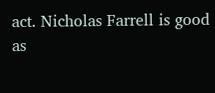act. Nicholas Farrell is good as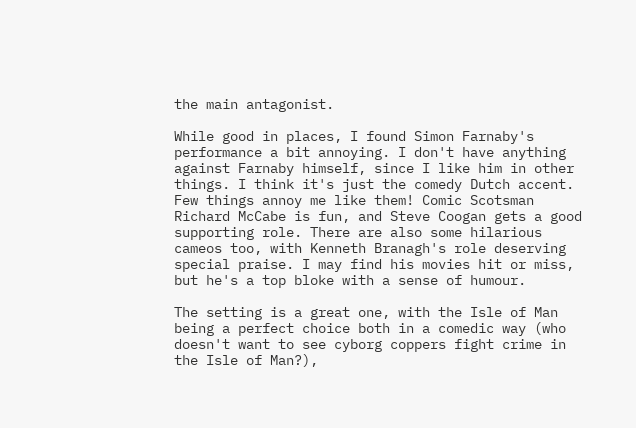the main antagonist.

While good in places, I found Simon Farnaby's performance a bit annoying. I don't have anything against Farnaby himself, since I like him in other things. I think it's just the comedy Dutch accent. Few things annoy me like them! Comic Scotsman Richard McCabe is fun, and Steve Coogan gets a good supporting role. There are also some hilarious cameos too, with Kenneth Branagh's role deserving special praise. I may find his movies hit or miss, but he's a top bloke with a sense of humour.

The setting is a great one, with the Isle of Man being a perfect choice both in a comedic way (who doesn't want to see cyborg coppers fight crime in the Isle of Man?),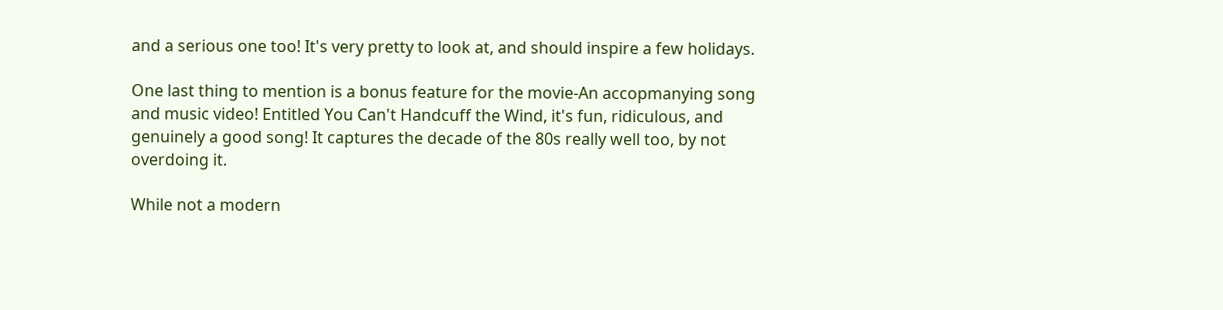and a serious one too! It's very pretty to look at, and should inspire a few holidays.

One last thing to mention is a bonus feature for the movie-An accopmanying song and music video! Entitled You Can't Handcuff the Wind, it's fun, ridiculous, and genuinely a good song! It captures the decade of the 80s really well too, by not overdoing it.

While not a modern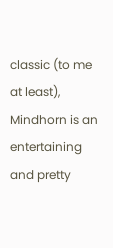classic (to me at least), Mindhorn is an entertaining and pretty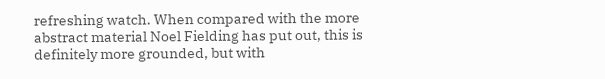refreshing watch. When compared with the more abstract material Noel Fielding has put out, this is definitely more grounded, but with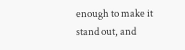enough to make it stand out, and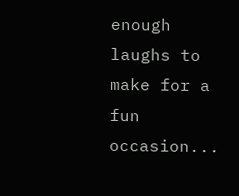enough laughs to make for a fun occasion...